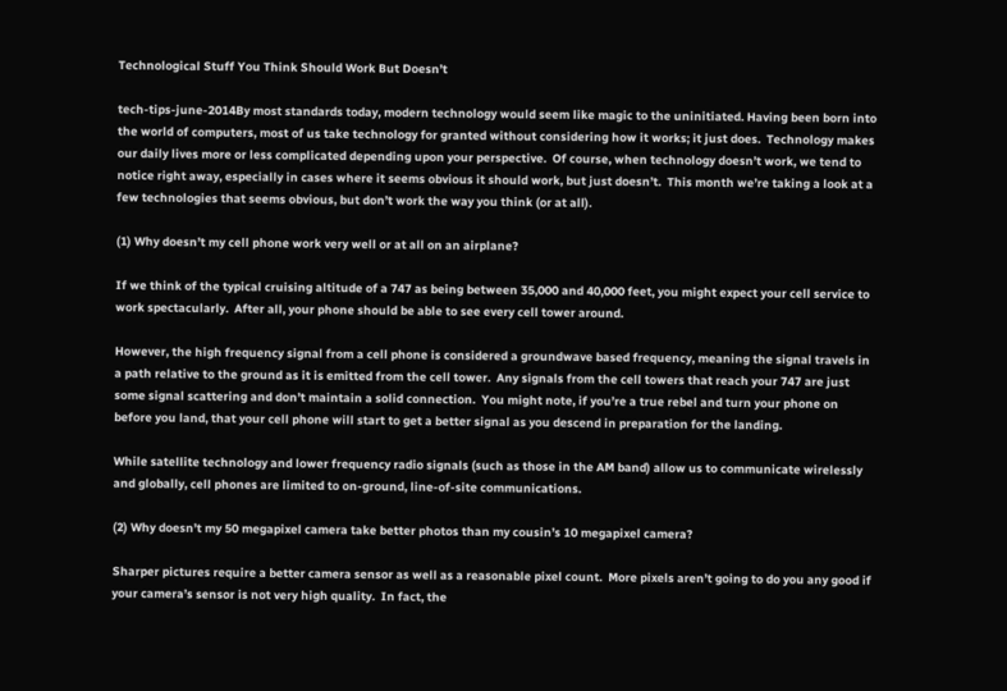Technological Stuff You Think Should Work But Doesn’t

tech-tips-june-2014By most standards today, modern technology would seem like magic to the uninitiated. Having been born into the world of computers, most of us take technology for granted without considering how it works; it just does.  Technology makes our daily lives more or less complicated depending upon your perspective.  Of course, when technology doesn’t work, we tend to notice right away, especially in cases where it seems obvious it should work, but just doesn’t.  This month we’re taking a look at a few technologies that seems obvious, but don’t work the way you think (or at all).

(1) Why doesn’t my cell phone work very well or at all on an airplane?

If we think of the typical cruising altitude of a 747 as being between 35,000 and 40,000 feet, you might expect your cell service to work spectacularly.  After all, your phone should be able to see every cell tower around.

However, the high frequency signal from a cell phone is considered a groundwave based frequency, meaning the signal travels in a path relative to the ground as it is emitted from the cell tower.  Any signals from the cell towers that reach your 747 are just some signal scattering and don’t maintain a solid connection.  You might note, if you’re a true rebel and turn your phone on before you land, that your cell phone will start to get a better signal as you descend in preparation for the landing.

While satellite technology and lower frequency radio signals (such as those in the AM band) allow us to communicate wirelessly and globally, cell phones are limited to on-ground, line-of-site communications.

(2) Why doesn’t my 50 megapixel camera take better photos than my cousin’s 10 megapixel camera?

Sharper pictures require a better camera sensor as well as a reasonable pixel count.  More pixels aren’t going to do you any good if your camera’s sensor is not very high quality.  In fact, the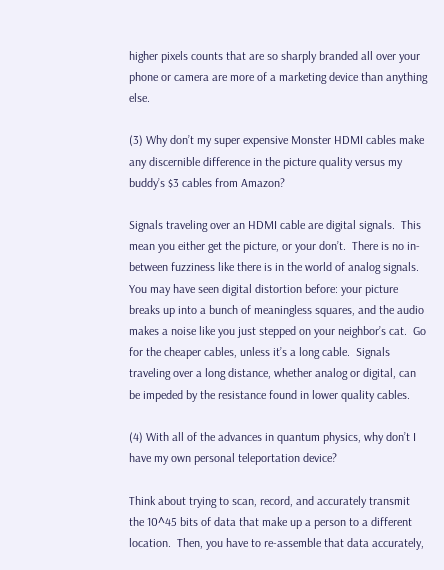higher pixels counts that are so sharply branded all over your phone or camera are more of a marketing device than anything else.

(3) Why don’t my super expensive Monster HDMI cables make any discernible difference in the picture quality versus my buddy’s $3 cables from Amazon?

Signals traveling over an HDMI cable are digital signals.  This mean you either get the picture, or your don’t.  There is no in-between fuzziness like there is in the world of analog signals.  You may have seen digital distortion before: your picture breaks up into a bunch of meaningless squares, and the audio makes a noise like you just stepped on your neighbor’s cat.  Go for the cheaper cables, unless it’s a long cable.  Signals traveling over a long distance, whether analog or digital, can be impeded by the resistance found in lower quality cables.

(4) With all of the advances in quantum physics, why don’t I have my own personal teleportation device?

Think about trying to scan, record, and accurately transmit the 10^45 bits of data that make up a person to a different location.  Then, you have to re-assemble that data accurately,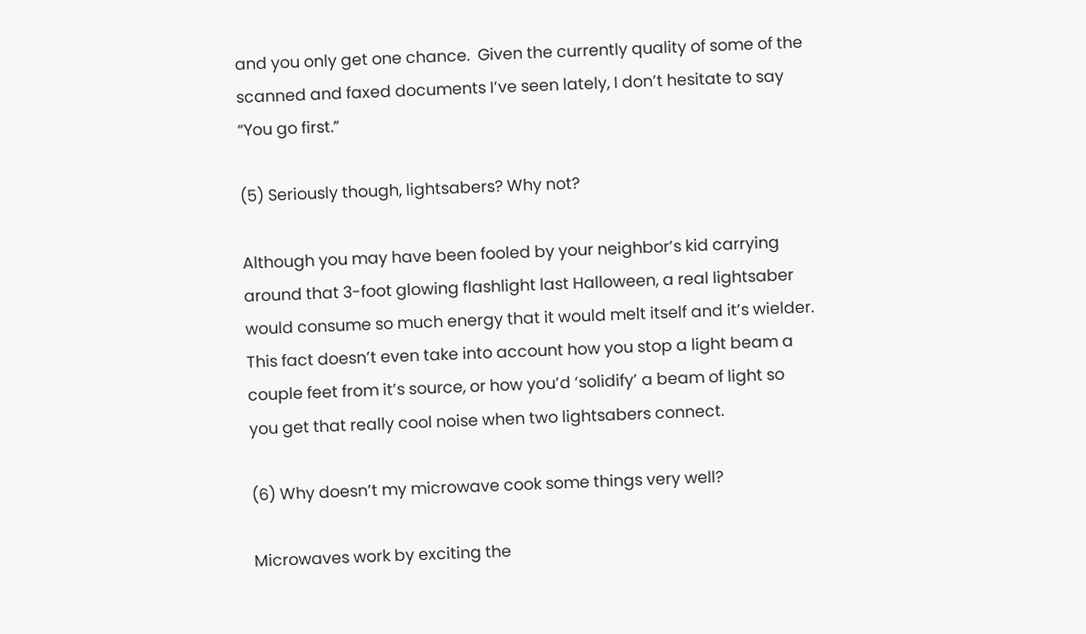and you only get one chance.  Given the currently quality of some of the scanned and faxed documents I’ve seen lately, I don’t hesitate to say “You go first.”

(5) Seriously though, lightsabers? Why not?

Although you may have been fooled by your neighbor’s kid carrying around that 3-foot glowing flashlight last Halloween, a real lightsaber would consume so much energy that it would melt itself and it’s wielder.  This fact doesn’t even take into account how you stop a light beam a couple feet from it’s source, or how you’d ‘solidify’ a beam of light so you get that really cool noise when two lightsabers connect.

(6) Why doesn’t my microwave cook some things very well?

Microwaves work by exciting the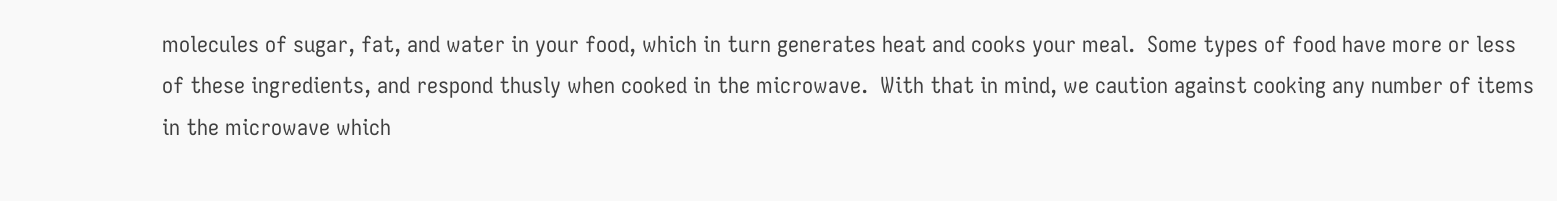molecules of sugar, fat, and water in your food, which in turn generates heat and cooks your meal.  Some types of food have more or less of these ingredients, and respond thusly when cooked in the microwave.  With that in mind, we caution against cooking any number of items in the microwave which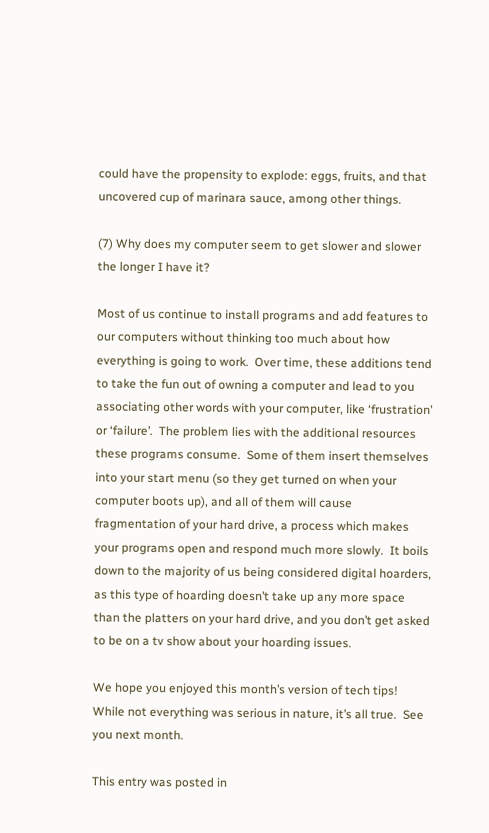could have the propensity to explode: eggs, fruits, and that uncovered cup of marinara sauce, among other things.

(7) Why does my computer seem to get slower and slower the longer I have it?

Most of us continue to install programs and add features to our computers without thinking too much about how everything is going to work.  Over time, these additions tend to take the fun out of owning a computer and lead to you associating other words with your computer, like ‘frustration’ or ‘failure’.  The problem lies with the additional resources these programs consume.  Some of them insert themselves into your start menu (so they get turned on when your computer boots up), and all of them will cause fragmentation of your hard drive, a process which makes your programs open and respond much more slowly.  It boils down to the majority of us being considered digital hoarders, as this type of hoarding doesn’t take up any more space than the platters on your hard drive, and you don’t get asked to be on a tv show about your hoarding issues.

We hope you enjoyed this month’s version of tech tips!  While not everything was serious in nature, it’s all true.  See you next month.

This entry was posted in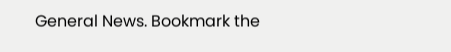General News. Bookmark the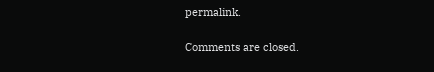permalink.

Comments are closed.